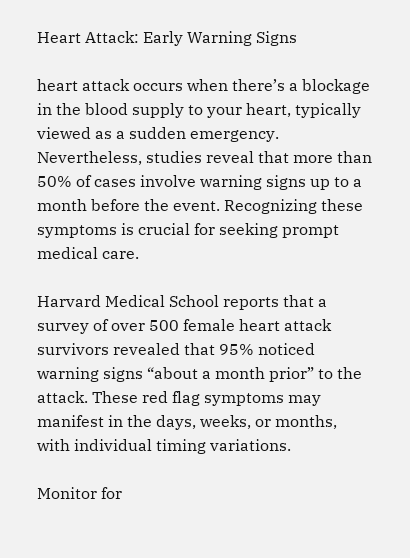Heart Attack: Early Warning Signs

heart attack occurs when there’s a blockage in the blood supply to your heart, typically viewed as a sudden emergency. Nevertheless, studies reveal that more than 50% of cases involve warning signs up to a month before the event. Recognizing these symptoms is crucial for seeking prompt medical care.

Harvard Medical School reports that a survey of over 500 female heart attack survivors revealed that 95% noticed warning signs “about a month prior” to the attack. These red flag symptoms may manifest in the days, weeks, or months, with individual timing variations.

Monitor for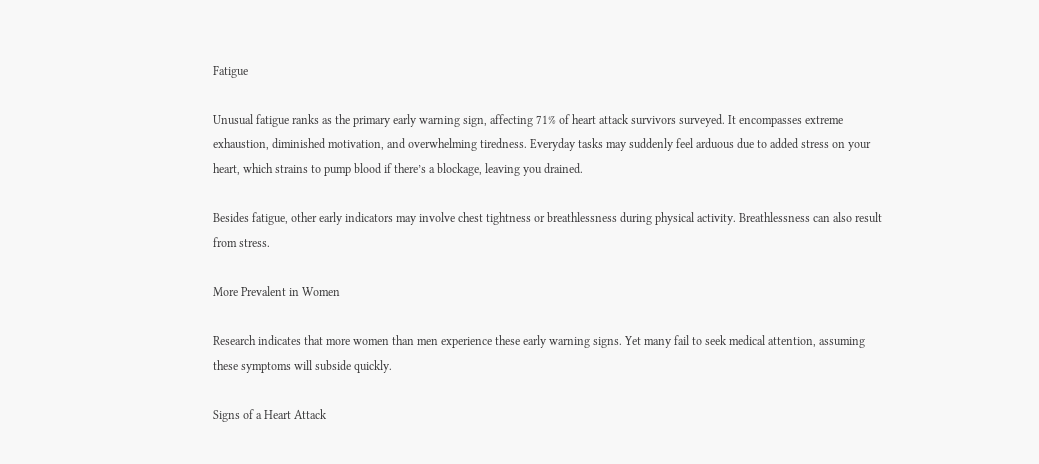Fatigue

Unusual fatigue ranks as the primary early warning sign, affecting 71% of heart attack survivors surveyed. It encompasses extreme exhaustion, diminished motivation, and overwhelming tiredness. Everyday tasks may suddenly feel arduous due to added stress on your heart, which strains to pump blood if there’s a blockage, leaving you drained.

Besides fatigue, other early indicators may involve chest tightness or breathlessness during physical activity. Breathlessness can also result from stress.

More Prevalent in Women

Research indicates that more women than men experience these early warning signs. Yet many fail to seek medical attention, assuming these symptoms will subside quickly.

Signs of a Heart Attack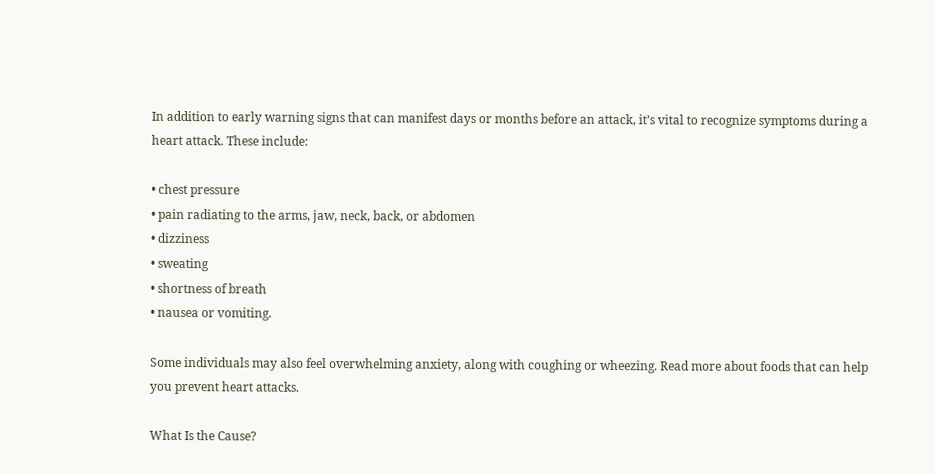In addition to early warning signs that can manifest days or months before an attack, it’s vital to recognize symptoms during a heart attack. These include:

• chest pressure
• pain radiating to the arms, jaw, neck, back, or abdomen
• dizziness
• sweating
• shortness of breath
• nausea or vomiting.

Some individuals may also feel overwhelming anxiety, along with coughing or wheezing. Read more about foods that can help you prevent heart attacks.

What Is the Cause?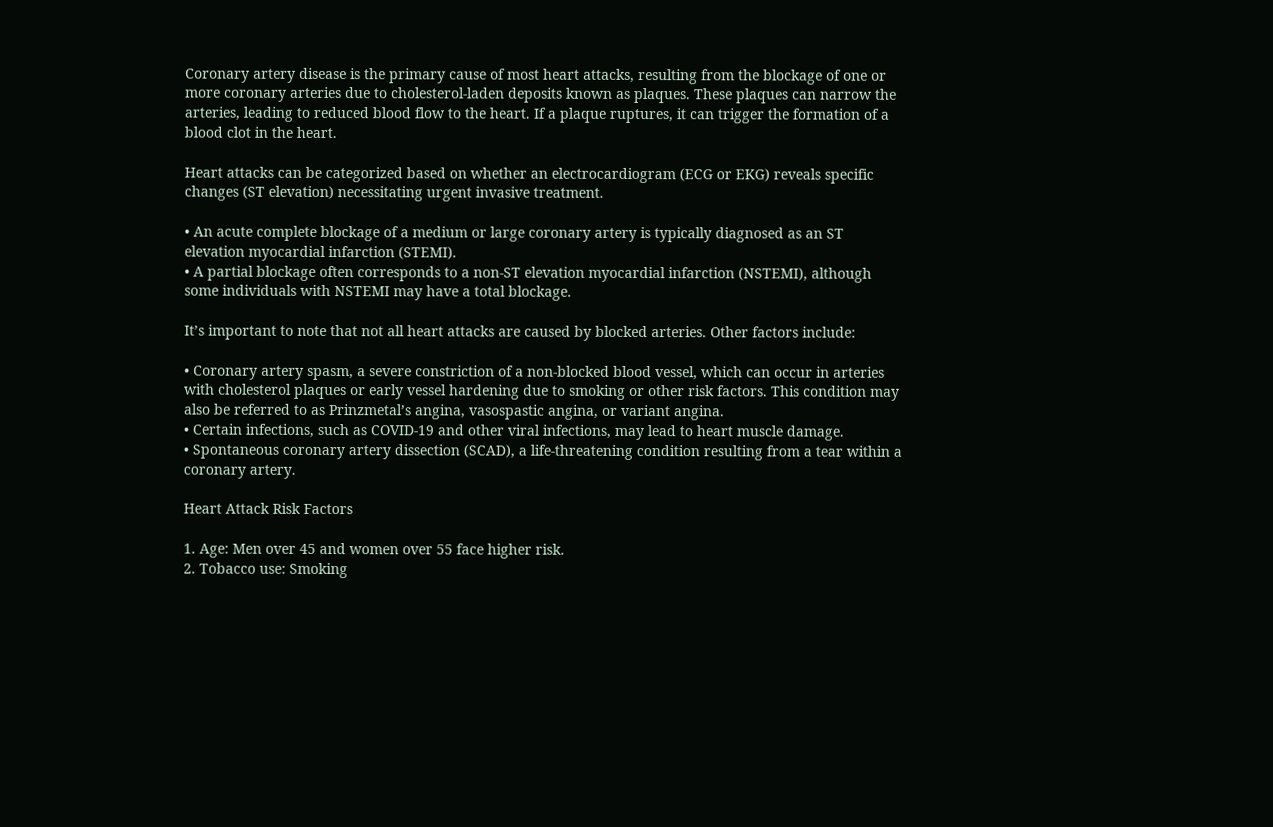Coronary artery disease is the primary cause of most heart attacks, resulting from the blockage of one or more coronary arteries due to cholesterol-laden deposits known as plaques. These plaques can narrow the arteries, leading to reduced blood flow to the heart. If a plaque ruptures, it can trigger the formation of a blood clot in the heart.

Heart attacks can be categorized based on whether an electrocardiogram (ECG or EKG) reveals specific changes (ST elevation) necessitating urgent invasive treatment.

• An acute complete blockage of a medium or large coronary artery is typically diagnosed as an ST elevation myocardial infarction (STEMI).
• A partial blockage often corresponds to a non-ST elevation myocardial infarction (NSTEMI), although some individuals with NSTEMI may have a total blockage.

It’s important to note that not all heart attacks are caused by blocked arteries. Other factors include:

• Coronary artery spasm, a severe constriction of a non-blocked blood vessel, which can occur in arteries with cholesterol plaques or early vessel hardening due to smoking or other risk factors. This condition may also be referred to as Prinzmetal’s angina, vasospastic angina, or variant angina.
• Certain infections, such as COVID-19 and other viral infections, may lead to heart muscle damage.
• Spontaneous coronary artery dissection (SCAD), a life-threatening condition resulting from a tear within a coronary artery.

Heart Attack Risk Factors

1. Age: Men over 45 and women over 55 face higher risk.
2. Tobacco use: Smoking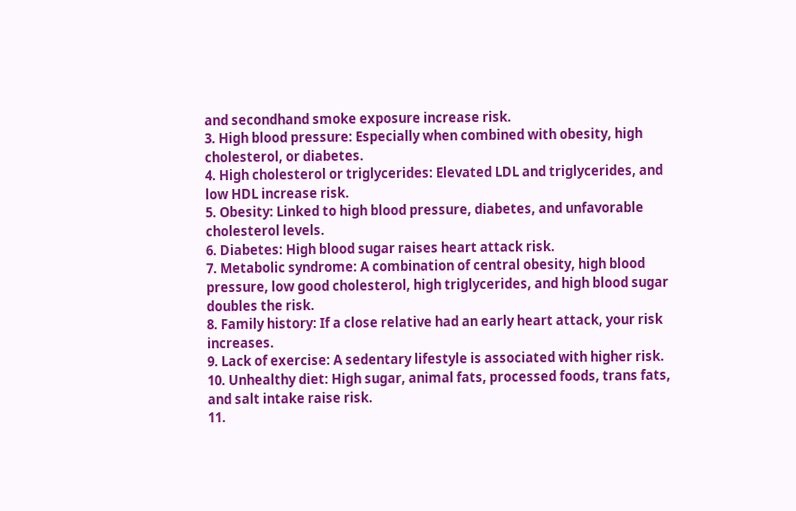and secondhand smoke exposure increase risk.
3. High blood pressure: Especially when combined with obesity, high cholesterol, or diabetes.
4. High cholesterol or triglycerides: Elevated LDL and triglycerides, and low HDL increase risk.
5. Obesity: Linked to high blood pressure, diabetes, and unfavorable cholesterol levels.
6. Diabetes: High blood sugar raises heart attack risk.
7. Metabolic syndrome: A combination of central obesity, high blood pressure, low good cholesterol, high triglycerides, and high blood sugar doubles the risk.
8. Family history: If a close relative had an early heart attack, your risk increases.
9. Lack of exercise: A sedentary lifestyle is associated with higher risk.
10. Unhealthy diet: High sugar, animal fats, processed foods, trans fats, and salt intake raise risk.
11.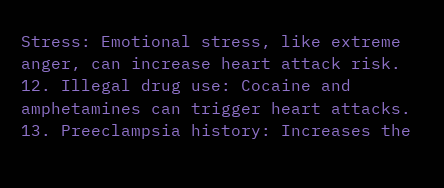Stress: Emotional stress, like extreme anger, can increase heart attack risk.
12. Illegal drug use: Cocaine and amphetamines can trigger heart attacks.
13. Preeclampsia history: Increases the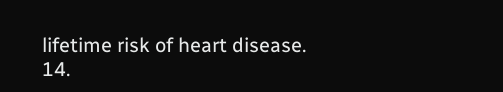lifetime risk of heart disease.
14.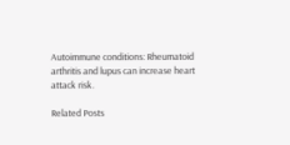Autoimmune conditions: Rheumatoid arthritis and lupus can increase heart attack risk.

Related Posts